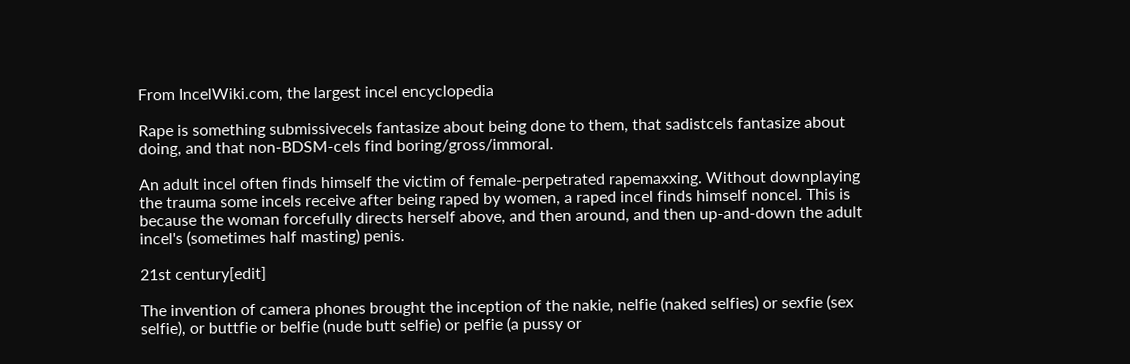From IncelWiki.com, the largest incel encyclopedia

Rape is something submissivecels fantasize about being done to them, that sadistcels fantasize about doing, and that non-BDSM-cels find boring/gross/immoral.

An adult incel often finds himself the victim of female-perpetrated rapemaxxing. Without downplaying the trauma some incels receive after being raped by women, a raped incel finds himself noncel. This is because the woman forcefully directs herself above, and then around, and then up-and-down the adult incel's (sometimes half masting) penis.

21st century[edit]

The invention of camera phones brought the inception of the nakie, nelfie (naked selfies) or sexfie (sex selfie), or buttfie or belfie (nude butt selfie) or pelfie (a pussy or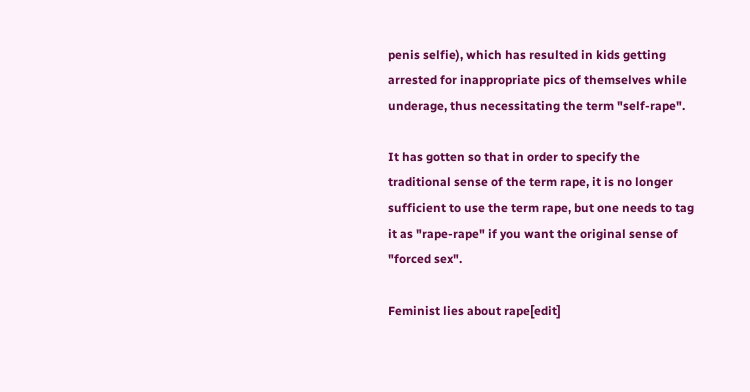penis selfie), which has resulted in kids getting arrested for inappropriate pics of themselves while underage, thus necessitating the term "self-rape".

It has gotten so that in order to specify the traditional sense of the term rape, it is no longer sufficient to use the term rape, but one needs to tag it as "rape-rape" if you want the original sense of "forced sex".

Feminist lies about rape[edit]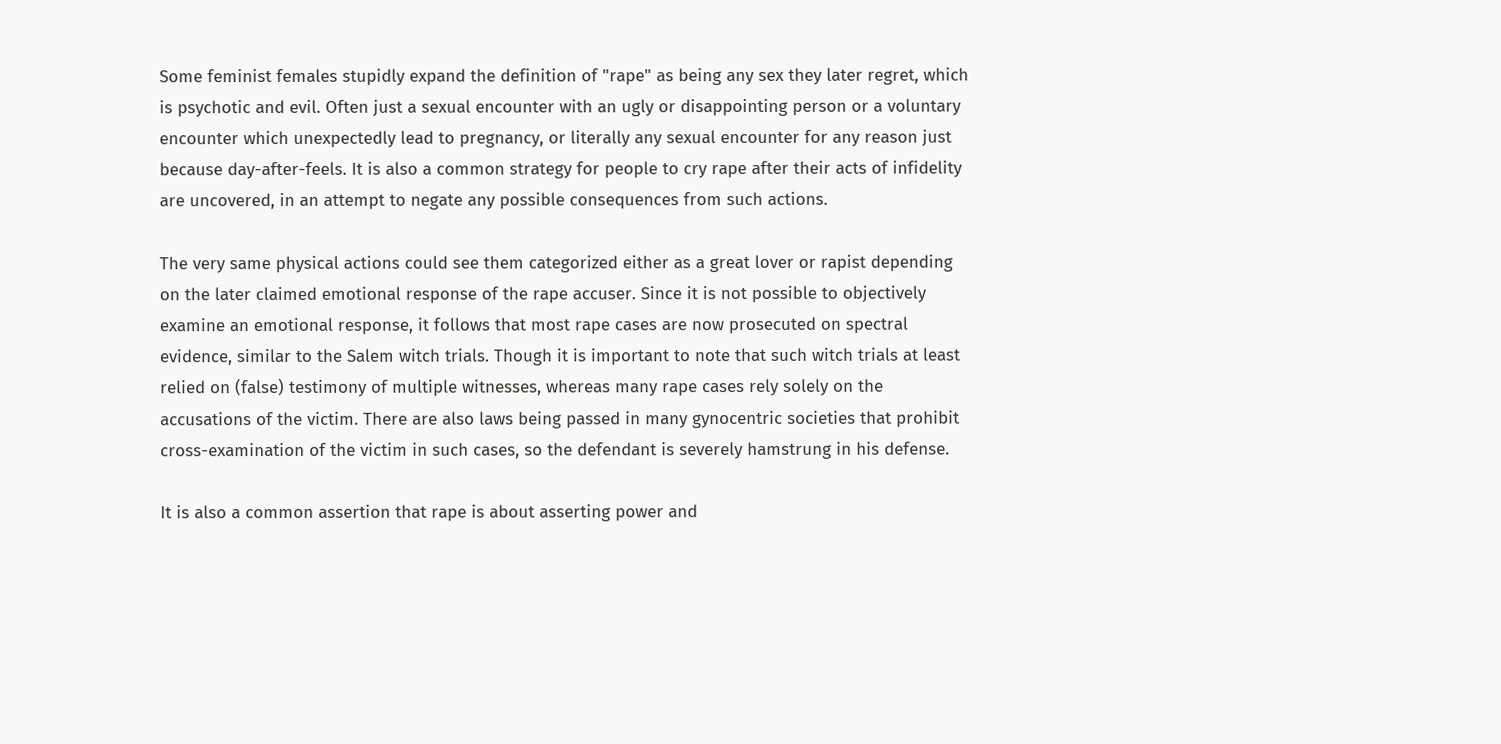Some feminist females stupidly expand the definition of "rape" as being any sex they later regret, which is psychotic and evil. Often just a sexual encounter with an ugly or disappointing person or a voluntary encounter which unexpectedly lead to pregnancy, or literally any sexual encounter for any reason just because day-after-feels. It is also a common strategy for people to cry rape after their acts of infidelity are uncovered, in an attempt to negate any possible consequences from such actions.

The very same physical actions could see them categorized either as a great lover or rapist depending on the later claimed emotional response of the rape accuser. Since it is not possible to objectively examine an emotional response, it follows that most rape cases are now prosecuted on spectral evidence, similar to the Salem witch trials. Though it is important to note that such witch trials at least relied on (false) testimony of multiple witnesses, whereas many rape cases rely solely on the accusations of the victim. There are also laws being passed in many gynocentric societies that prohibit cross-examination of the victim in such cases, so the defendant is severely hamstrung in his defense.

It is also a common assertion that rape is about asserting power and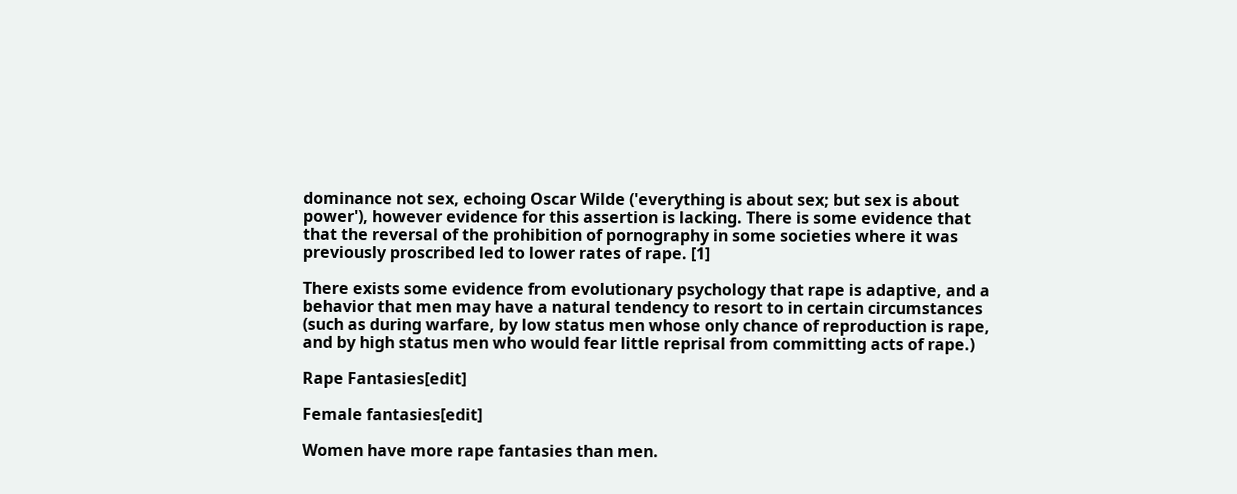dominance not sex, echoing Oscar Wilde ('everything is about sex; but sex is about power'), however evidence for this assertion is lacking. There is some evidence that that the reversal of the prohibition of pornography in some societies where it was previously proscribed led to lower rates of rape. [1]

There exists some evidence from evolutionary psychology that rape is adaptive, and a behavior that men may have a natural tendency to resort to in certain circumstances (such as during warfare, by low status men whose only chance of reproduction is rape, and by high status men who would fear little reprisal from committing acts of rape.)

Rape Fantasies[edit]

Female fantasies[edit]

Women have more rape fantasies than men.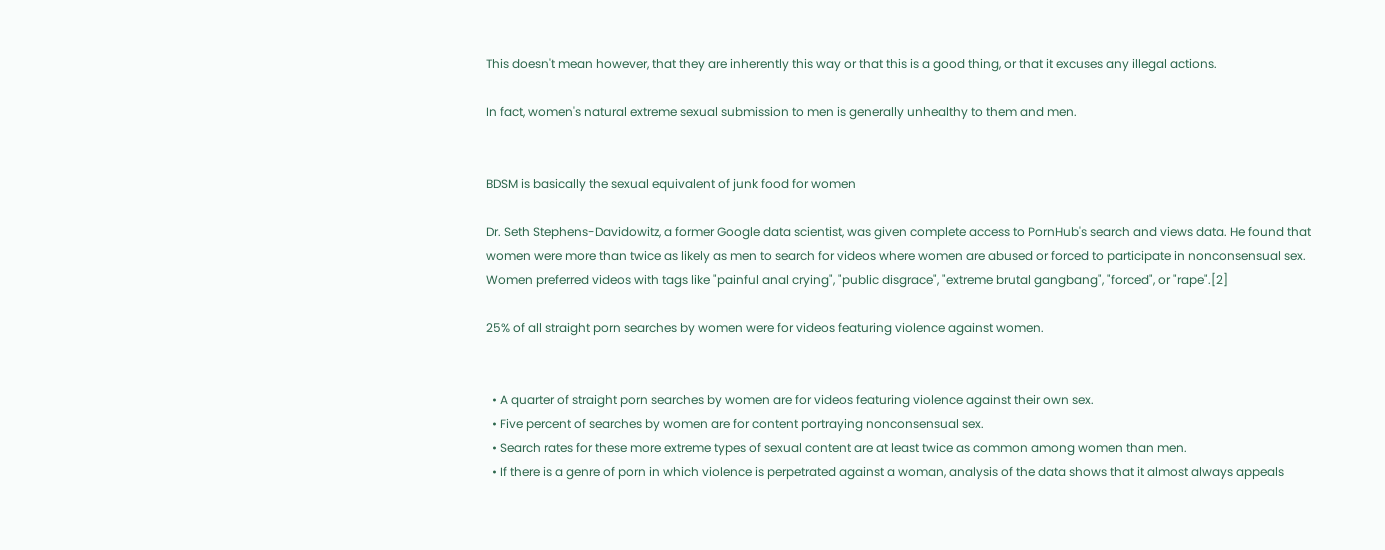This doesn't mean however, that they are inherently this way or that this is a good thing, or that it excuses any illegal actions.

In fact, women's natural extreme sexual submission to men is generally unhealthy to them and men.


BDSM is basically the sexual equivalent of junk food for women

Dr. Seth Stephens-Davidowitz, a former Google data scientist, was given complete access to PornHub's search and views data. He found that women were more than twice as likely as men to search for videos where women are abused or forced to participate in nonconsensual sex. Women preferred videos with tags like "painful anal crying", "public disgrace", "extreme brutal gangbang", "forced", or "rape".[2]

25% of all straight porn searches by women were for videos featuring violence against women.


  • A quarter of straight porn searches by women are for videos featuring violence against their own sex.
  • Five percent of searches by women are for content portraying nonconsensual sex.
  • Search rates for these more extreme types of sexual content are at least twice as common among women than men.
  • If there is a genre of porn in which violence is perpetrated against a woman, analysis of the data shows that it almost always appeals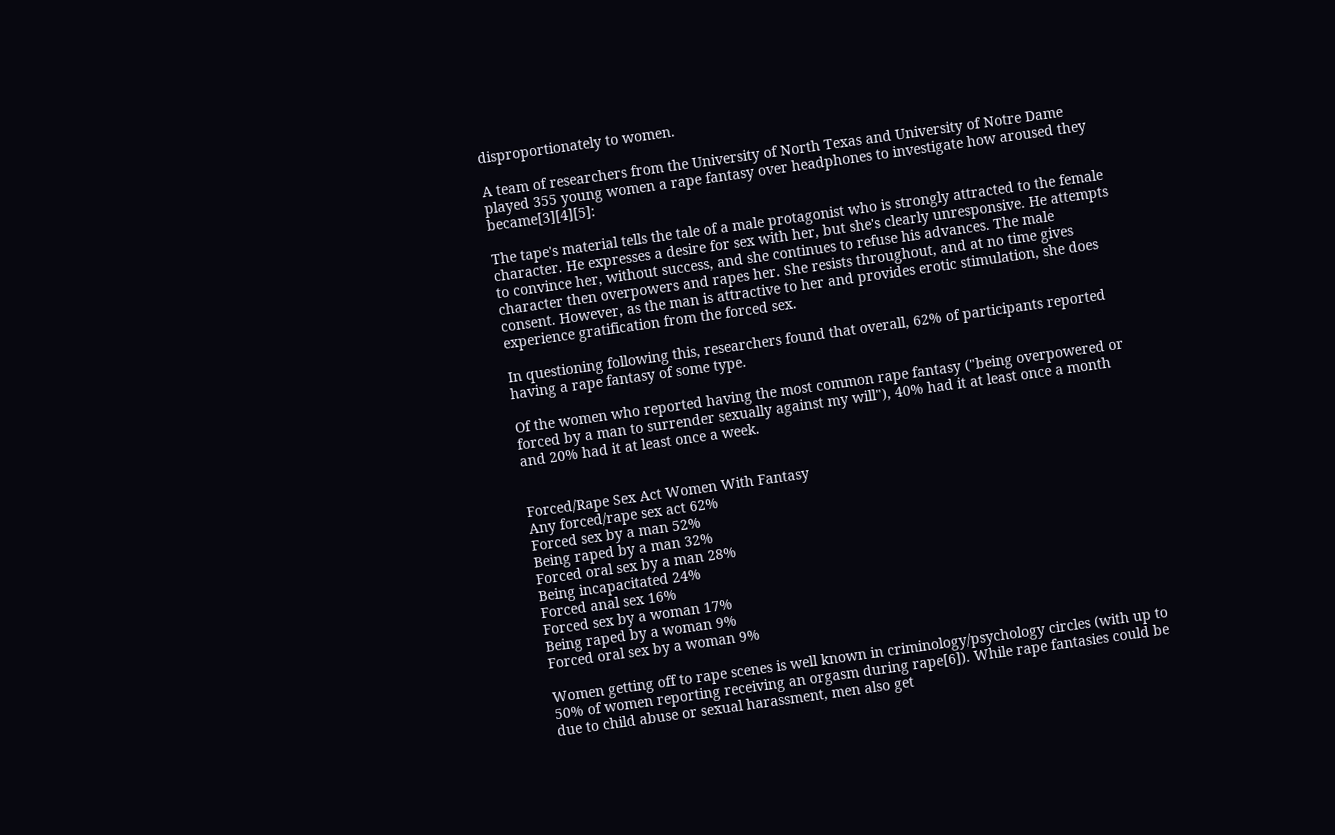disproportionately to women.

A team of researchers from the University of North Texas and University of Notre Dame played 355 young women a rape fantasy over headphones to investigate how aroused they became[3][4][5]:

The tape's material tells the tale of a male protagonist who is strongly attracted to the female character. He expresses a desire for sex with her, but she's clearly unresponsive. He attempts to convince her, without success, and she continues to refuse his advances. The male character then overpowers and rapes her. She resists throughout, and at no time gives consent. However, as the man is attractive to her and provides erotic stimulation, she does experience gratification from the forced sex.

In questioning following this, researchers found that overall, 62% of participants reported having a rape fantasy of some type.

Of the women who reported having the most common rape fantasy ("being overpowered or forced by a man to surrender sexually against my will"), 40% had it at least once a month and 20% had it at least once a week.


Forced/Rape Sex Act Women With Fantasy
Any forced/rape sex act 62%
Forced sex by a man 52%
Being raped by a man 32%
Forced oral sex by a man 28%
Being incapacitated 24%
Forced anal sex 16%
Forced sex by a woman 17%
Being raped by a woman 9%
Forced oral sex by a woman 9%

Women getting off to rape scenes is well known in criminology/psychology circles (with up to 50% of women reporting receiving an orgasm during rape[6]). While rape fantasies could be due to child abuse or sexual harassment, men also get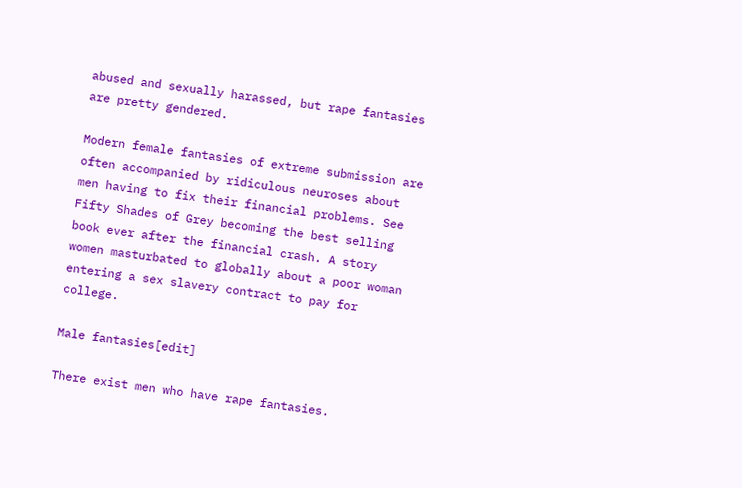abused and sexually harassed, but rape fantasies are pretty gendered.

Modern female fantasies of extreme submission are often accompanied by ridiculous neuroses about men having to fix their financial problems. See Fifty Shades of Grey becoming the best selling book ever after the financial crash. A story women masturbated to globally about a poor woman entering a sex slavery contract to pay for college.

Male fantasies[edit]

There exist men who have rape fantasies.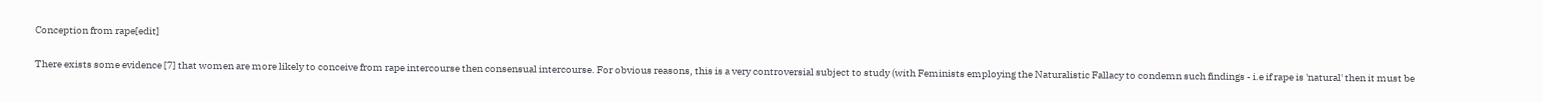Conception from rape[edit]

There exists some evidence [7] that women are more likely to conceive from rape intercourse then consensual intercourse. For obvious reasons, this is a very controversial subject to study (with Feminists employing the Naturalistic Fallacy to condemn such findings - i.e if rape is 'natural' then it must be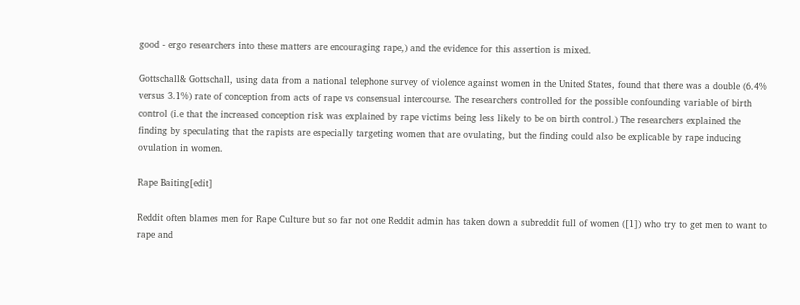good - ergo researchers into these matters are encouraging rape,) and the evidence for this assertion is mixed.

Gottschall& Gottschall, using data from a national telephone survey of violence against women in the United States, found that there was a double (6.4% versus 3.1%) rate of conception from acts of rape vs consensual intercourse. The researchers controlled for the possible confounding variable of birth control (i.e that the increased conception risk was explained by rape victims being less likely to be on birth control.) The researchers explained the finding by speculating that the rapists are especially targeting women that are ovulating, but the finding could also be explicable by rape inducing ovulation in women.

Rape Baiting[edit]

Reddit often blames men for Rape Culture but so far not one Reddit admin has taken down a subreddit full of women ([1]) who try to get men to want to rape and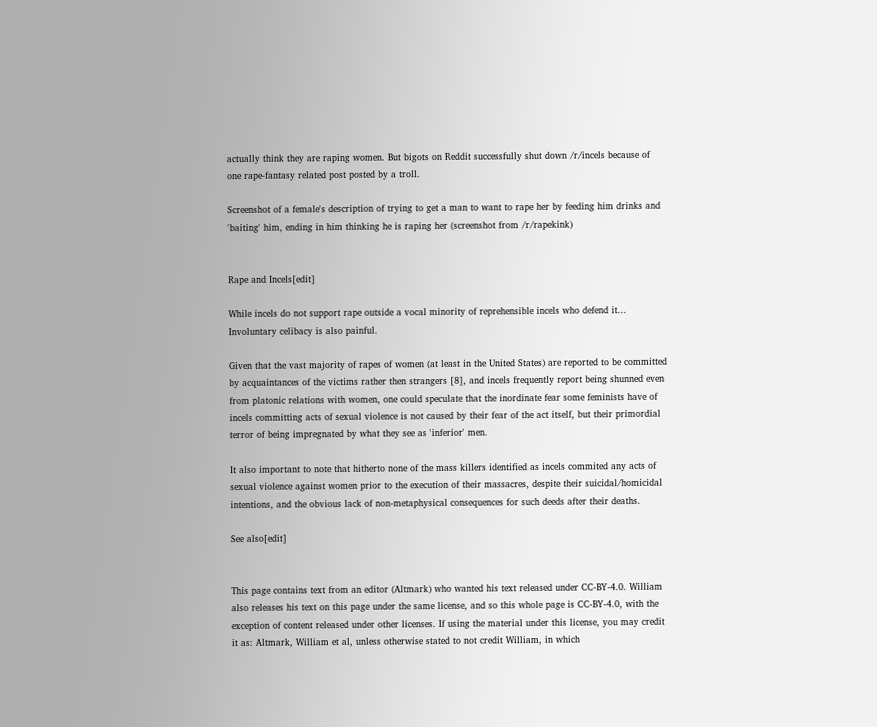actually think they are raping women. But bigots on Reddit successfully shut down /r/incels because of one rape-fantasy related post posted by a troll.

Screenshot of a female's description of trying to get a man to want to rape her by feeding him drinks and 'baiting' him, ending in him thinking he is raping her (screenshot from /r/rapekink)


Rape and Incels[edit]

While incels do not support rape outside a vocal minority of reprehensible incels who defend it... Involuntary celibacy is also painful.

Given that the vast majority of rapes of women (at least in the United States) are reported to be committed by acquaintances of the victims rather then strangers [8], and incels frequently report being shunned even from platonic relations with women, one could speculate that the inordinate fear some feminists have of incels committing acts of sexual violence is not caused by their fear of the act itself, but their primordial terror of being impregnated by what they see as 'inferior' men.

It also important to note that hitherto none of the mass killers identified as incels commited any acts of sexual violence against women prior to the execution of their massacres, despite their suicidal/homicidal intentions, and the obvious lack of non-metaphysical consequences for such deeds after their deaths.

See also[edit]


This page contains text from an editor (Altmark) who wanted his text released under CC-BY-4.0. William also releases his text on this page under the same license, and so this whole page is CC-BY-4.0, with the exception of content released under other licenses. If using the material under this license, you may credit it as: Altmark, William et al, unless otherwise stated to not credit William, in which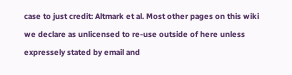case to just credit: Altmark et al. Most other pages on this wiki we declare as unlicensed to re-use outside of here unless expressely stated by email and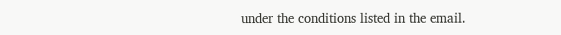under the conditions listed in the email.